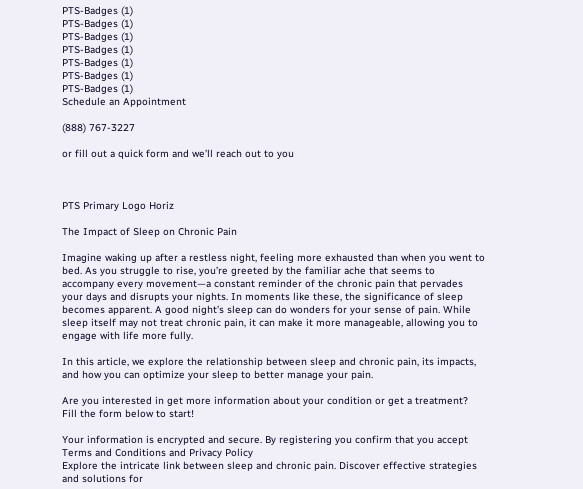PTS-Badges (1)
PTS-Badges (1)
PTS-Badges (1)
PTS-Badges (1)
PTS-Badges (1)
PTS-Badges (1)
PTS-Badges (1)
Schedule an Appointment

(888) 767-3227

or fill out a quick form and we’ll reach out to you



PTS Primary Logo Horiz

The Impact of Sleep on Chronic Pain

Imagine waking up after a restless night, feeling more exhausted than when you went to bed. As you struggle to rise, you’re greeted by the familiar ache that seems to accompany every movement—a constant reminder of the chronic pain that pervades your days and disrupts your nights. In moments like these, the significance of sleep becomes apparent. A good night’s sleep can do wonders for your sense of pain. While sleep itself may not treat chronic pain, it can make it more manageable, allowing you to engage with life more fully.

In this article, we explore the relationship between sleep and chronic pain, its impacts, and how you can optimize your sleep to better manage your pain.

Are you interested in get more information about your condition or get a treatment?
Fill the form below to start!

Your information is encrypted and secure. By registering you confirm that you accept Terms and Conditions and Privacy Policy
Explore the intricate link between sleep and chronic pain. Discover effective strategies and solutions for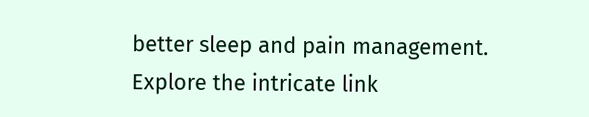better sleep and pain management.
Explore the intricate link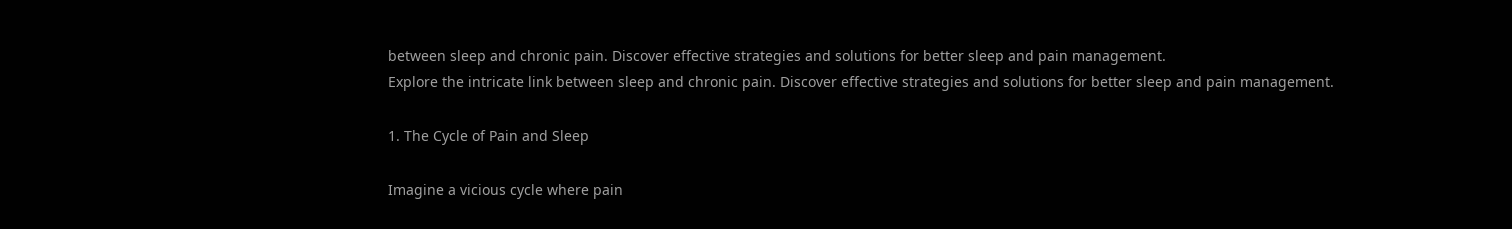between sleep and chronic pain. Discover effective strategies and solutions for better sleep and pain management.
Explore the intricate link between sleep and chronic pain. Discover effective strategies and solutions for better sleep and pain management.

1. The Cycle of Pain and Sleep

Imagine a vicious cycle where pain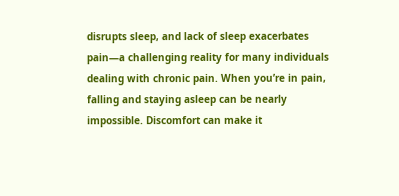disrupts sleep, and lack of sleep exacerbates pain—a challenging reality for many individuals dealing with chronic pain. When you’re in pain, falling and staying asleep can be nearly impossible. Discomfort can make it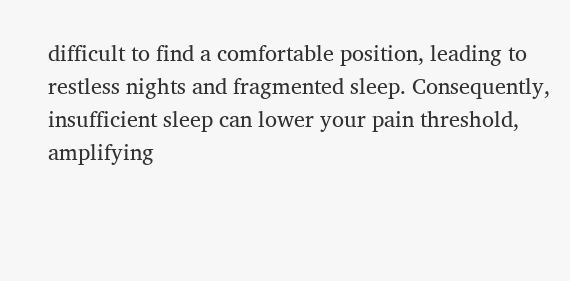difficult to find a comfortable position, leading to restless nights and fragmented sleep. Consequently, insufficient sleep can lower your pain threshold, amplifying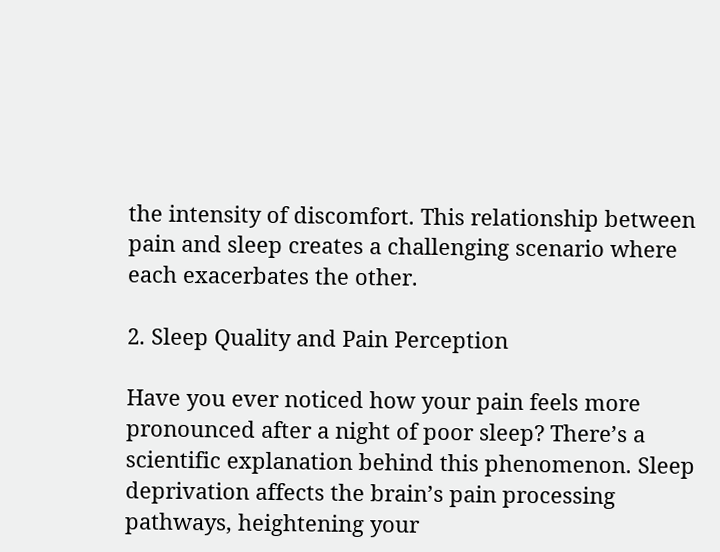the intensity of discomfort. This relationship between pain and sleep creates a challenging scenario where each exacerbates the other.

2. Sleep Quality and Pain Perception

Have you ever noticed how your pain feels more pronounced after a night of poor sleep? There’s a scientific explanation behind this phenomenon. Sleep deprivation affects the brain’s pain processing pathways, heightening your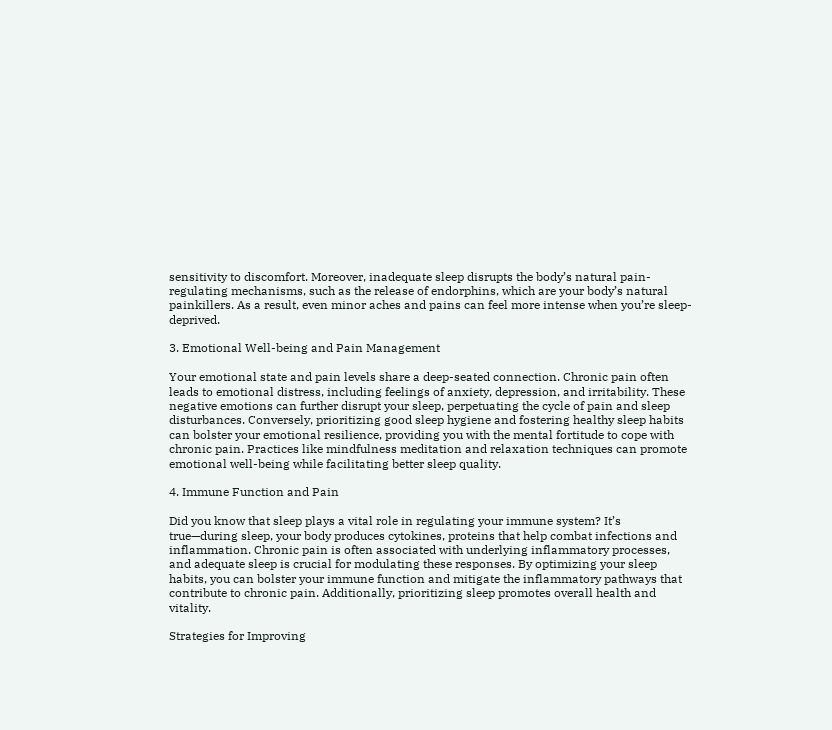sensitivity to discomfort. Moreover, inadequate sleep disrupts the body’s natural pain-regulating mechanisms, such as the release of endorphins, which are your body’s natural painkillers. As a result, even minor aches and pains can feel more intense when you’re sleep-deprived.

3. Emotional Well-being and Pain Management

Your emotional state and pain levels share a deep-seated connection. Chronic pain often leads to emotional distress, including feelings of anxiety, depression, and irritability. These negative emotions can further disrupt your sleep, perpetuating the cycle of pain and sleep disturbances. Conversely, prioritizing good sleep hygiene and fostering healthy sleep habits can bolster your emotional resilience, providing you with the mental fortitude to cope with chronic pain. Practices like mindfulness meditation and relaxation techniques can promote emotional well-being while facilitating better sleep quality.

4. Immune Function and Pain

Did you know that sleep plays a vital role in regulating your immune system? It’s true—during sleep, your body produces cytokines, proteins that help combat infections and inflammation. Chronic pain is often associated with underlying inflammatory processes, and adequate sleep is crucial for modulating these responses. By optimizing your sleep habits, you can bolster your immune function and mitigate the inflammatory pathways that contribute to chronic pain. Additionally, prioritizing sleep promotes overall health and vitality.

Strategies for Improving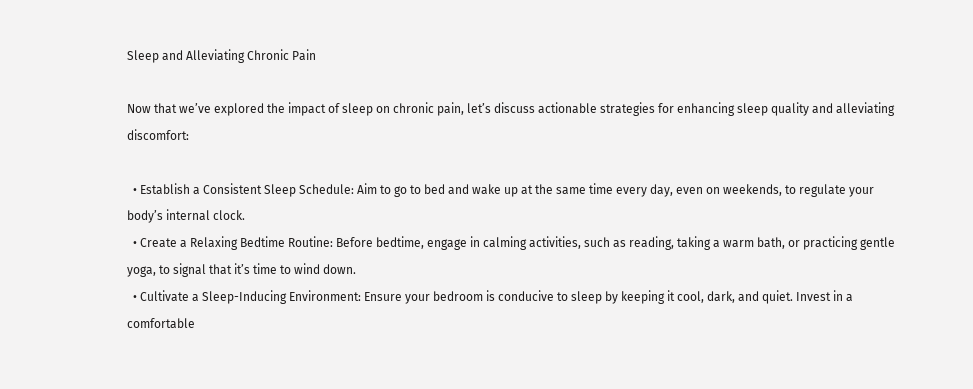Sleep and Alleviating Chronic Pain

Now that we’ve explored the impact of sleep on chronic pain, let’s discuss actionable strategies for enhancing sleep quality and alleviating discomfort:

  • Establish a Consistent Sleep Schedule: Aim to go to bed and wake up at the same time every day, even on weekends, to regulate your body’s internal clock.
  • Create a Relaxing Bedtime Routine: Before bedtime, engage in calming activities, such as reading, taking a warm bath, or practicing gentle yoga, to signal that it’s time to wind down.
  • Cultivate a Sleep-Inducing Environment: Ensure your bedroom is conducive to sleep by keeping it cool, dark, and quiet. Invest in a comfortable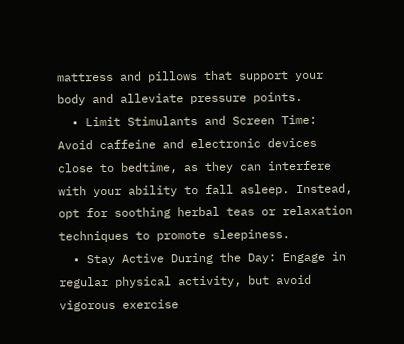mattress and pillows that support your body and alleviate pressure points.
  • Limit Stimulants and Screen Time: Avoid caffeine and electronic devices close to bedtime, as they can interfere with your ability to fall asleep. Instead, opt for soothing herbal teas or relaxation techniques to promote sleepiness.
  • Stay Active During the Day: Engage in regular physical activity, but avoid vigorous exercise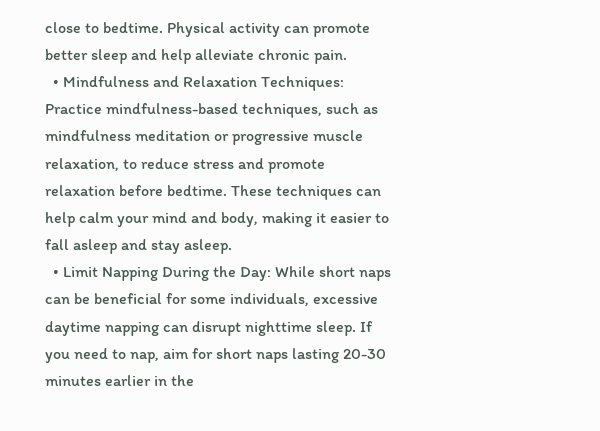close to bedtime. Physical activity can promote better sleep and help alleviate chronic pain.
  • Mindfulness and Relaxation Techniques: Practice mindfulness-based techniques, such as mindfulness meditation or progressive muscle relaxation, to reduce stress and promote relaxation before bedtime. These techniques can help calm your mind and body, making it easier to fall asleep and stay asleep.
  • Limit Napping During the Day: While short naps can be beneficial for some individuals, excessive daytime napping can disrupt nighttime sleep. If you need to nap, aim for short naps lasting 20-30 minutes earlier in the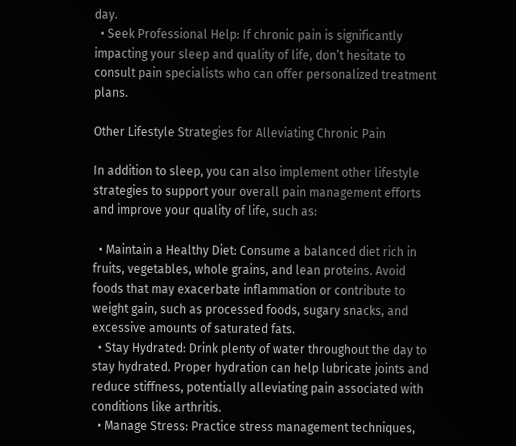day.
  • Seek Professional Help: If chronic pain is significantly impacting your sleep and quality of life, don’t hesitate to consult pain specialists who can offer personalized treatment plans.

Other Lifestyle Strategies for Alleviating Chronic Pain

In addition to sleep, you can also implement other lifestyle strategies to support your overall pain management efforts and improve your quality of life, such as:

  • Maintain a Healthy Diet: Consume a balanced diet rich in fruits, vegetables, whole grains, and lean proteins. Avoid foods that may exacerbate inflammation or contribute to weight gain, such as processed foods, sugary snacks, and excessive amounts of saturated fats.
  • Stay Hydrated: Drink plenty of water throughout the day to stay hydrated. Proper hydration can help lubricate joints and reduce stiffness, potentially alleviating pain associated with conditions like arthritis.
  • Manage Stress: Practice stress management techniques,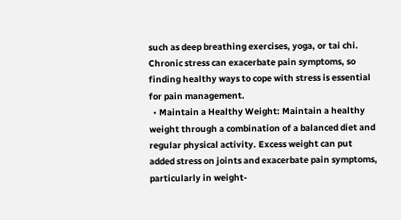such as deep breathing exercises, yoga, or tai chi. Chronic stress can exacerbate pain symptoms, so finding healthy ways to cope with stress is essential for pain management.
  • Maintain a Healthy Weight: Maintain a healthy weight through a combination of a balanced diet and regular physical activity. Excess weight can put added stress on joints and exacerbate pain symptoms, particularly in weight-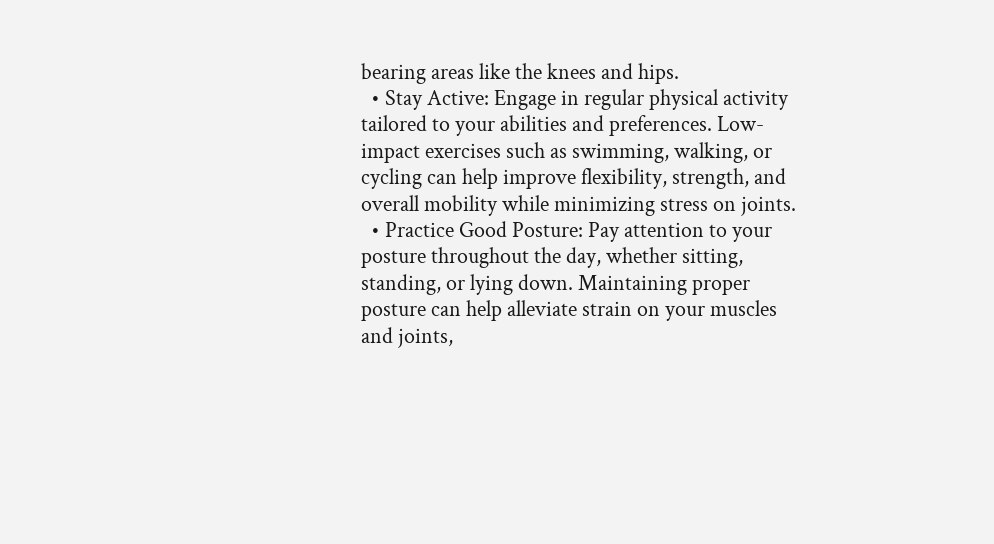bearing areas like the knees and hips.
  • Stay Active: Engage in regular physical activity tailored to your abilities and preferences. Low-impact exercises such as swimming, walking, or cycling can help improve flexibility, strength, and overall mobility while minimizing stress on joints.
  • Practice Good Posture: Pay attention to your posture throughout the day, whether sitting, standing, or lying down. Maintaining proper posture can help alleviate strain on your muscles and joints,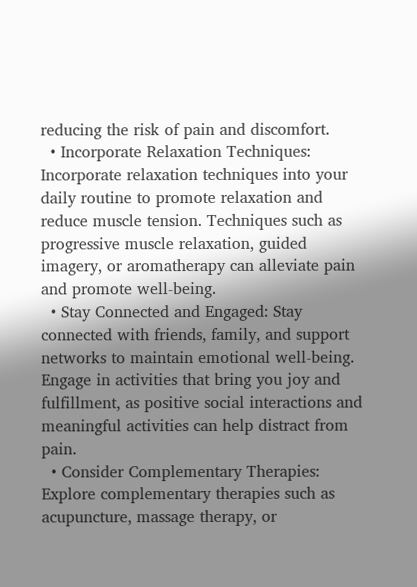reducing the risk of pain and discomfort.
  • Incorporate Relaxation Techniques: Incorporate relaxation techniques into your daily routine to promote relaxation and reduce muscle tension. Techniques such as progressive muscle relaxation, guided imagery, or aromatherapy can alleviate pain and promote well-being.
  • Stay Connected and Engaged: Stay connected with friends, family, and support networks to maintain emotional well-being. Engage in activities that bring you joy and fulfillment, as positive social interactions and meaningful activities can help distract from pain.
  • Consider Complementary Therapies: Explore complementary therapies such as acupuncture, massage therapy, or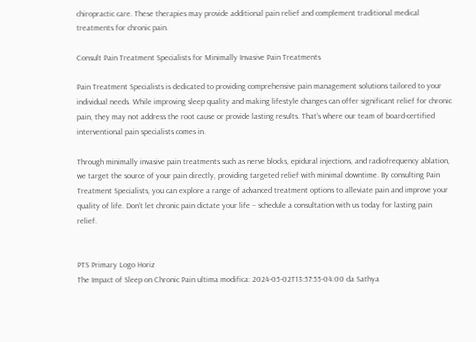chiropractic care. These therapies may provide additional pain relief and complement traditional medical treatments for chronic pain.

Consult Pain Treatment Specialists for Minimally Invasive Pain Treatments

Pain Treatment Specialists is dedicated to providing comprehensive pain management solutions tailored to your individual needs. While improving sleep quality and making lifestyle changes can offer significant relief for chronic pain, they may not address the root cause or provide lasting results. That’s where our team of board-certified interventional pain specialists comes in.

Through minimally invasive pain treatments such as nerve blocks, epidural injections, and radiofrequency ablation, we target the source of your pain directly, providing targeted relief with minimal downtime. By consulting Pain Treatment Specialists, you can explore a range of advanced treatment options to alleviate pain and improve your quality of life. Don’t let chronic pain dictate your life – schedule a consultation with us today for lasting pain relief.


PTS Primary Logo Horiz
The Impact of Sleep on Chronic Pain ultima modifica: 2024-05-02T13:57:55-04:00 da Sathya